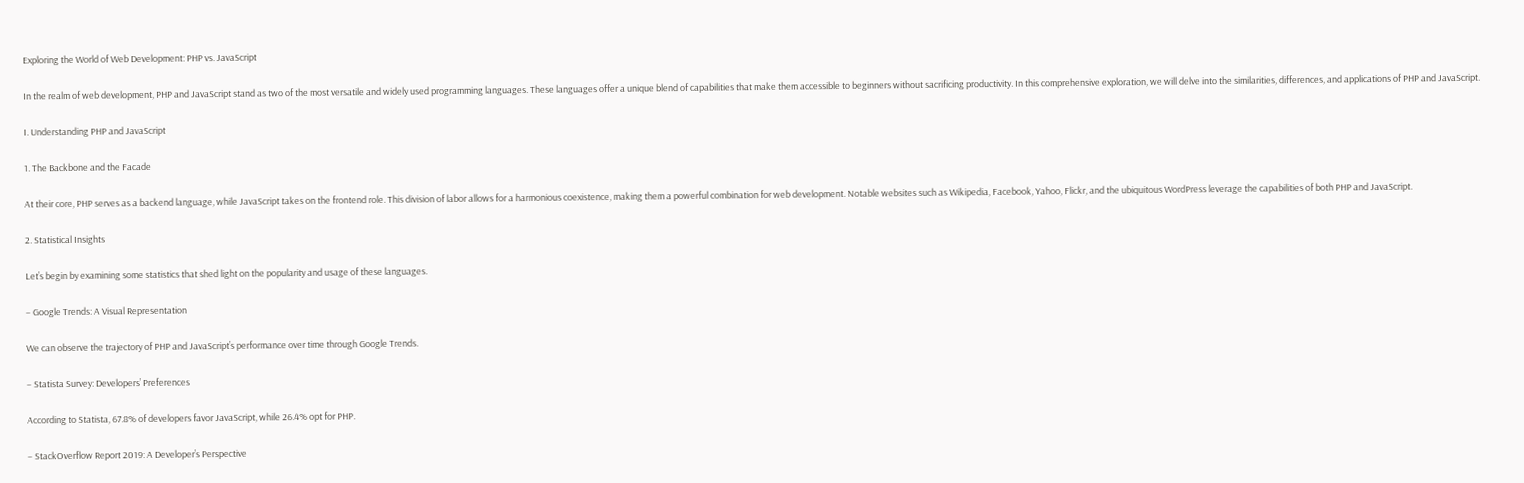Exploring the World of Web Development: PHP vs. JavaScript

In the realm of web development, PHP and JavaScript stand as two of the most versatile and widely used programming languages. These languages offer a unique blend of capabilities that make them accessible to beginners without sacrificing productivity. In this comprehensive exploration, we will delve into the similarities, differences, and applications of PHP and JavaScript.

I. Understanding PHP and JavaScript

1. The Backbone and the Facade

At their core, PHP serves as a backend language, while JavaScript takes on the frontend role. This division of labor allows for a harmonious coexistence, making them a powerful combination for web development. Notable websites such as Wikipedia, Facebook, Yahoo, Flickr, and the ubiquitous WordPress leverage the capabilities of both PHP and JavaScript.

2. Statistical Insights

Let’s begin by examining some statistics that shed light on the popularity and usage of these languages.

– Google Trends: A Visual Representation

We can observe the trajectory of PHP and JavaScript’s performance over time through Google Trends.

– Statista Survey: Developers’ Preferences

According to Statista, 67.8% of developers favor JavaScript, while 26.4% opt for PHP.

– StackOverflow Report 2019: A Developer’s Perspective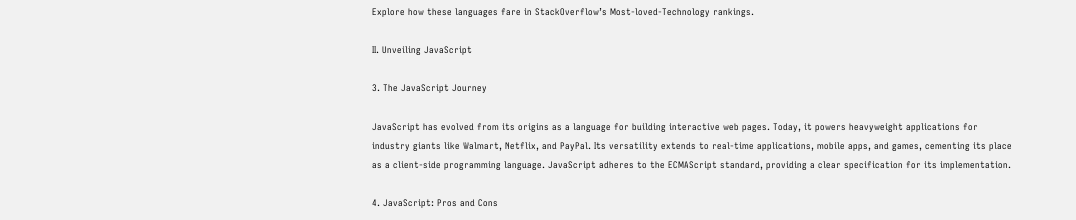Explore how these languages fare in StackOverflow’s Most-loved-Technology rankings.

II. Unveiling JavaScript

3. The JavaScript Journey

JavaScript has evolved from its origins as a language for building interactive web pages. Today, it powers heavyweight applications for industry giants like Walmart, Netflix, and PayPal. Its versatility extends to real-time applications, mobile apps, and games, cementing its place as a client-side programming language. JavaScript adheres to the ECMAScript standard, providing a clear specification for its implementation.

4. JavaScript: Pros and Cons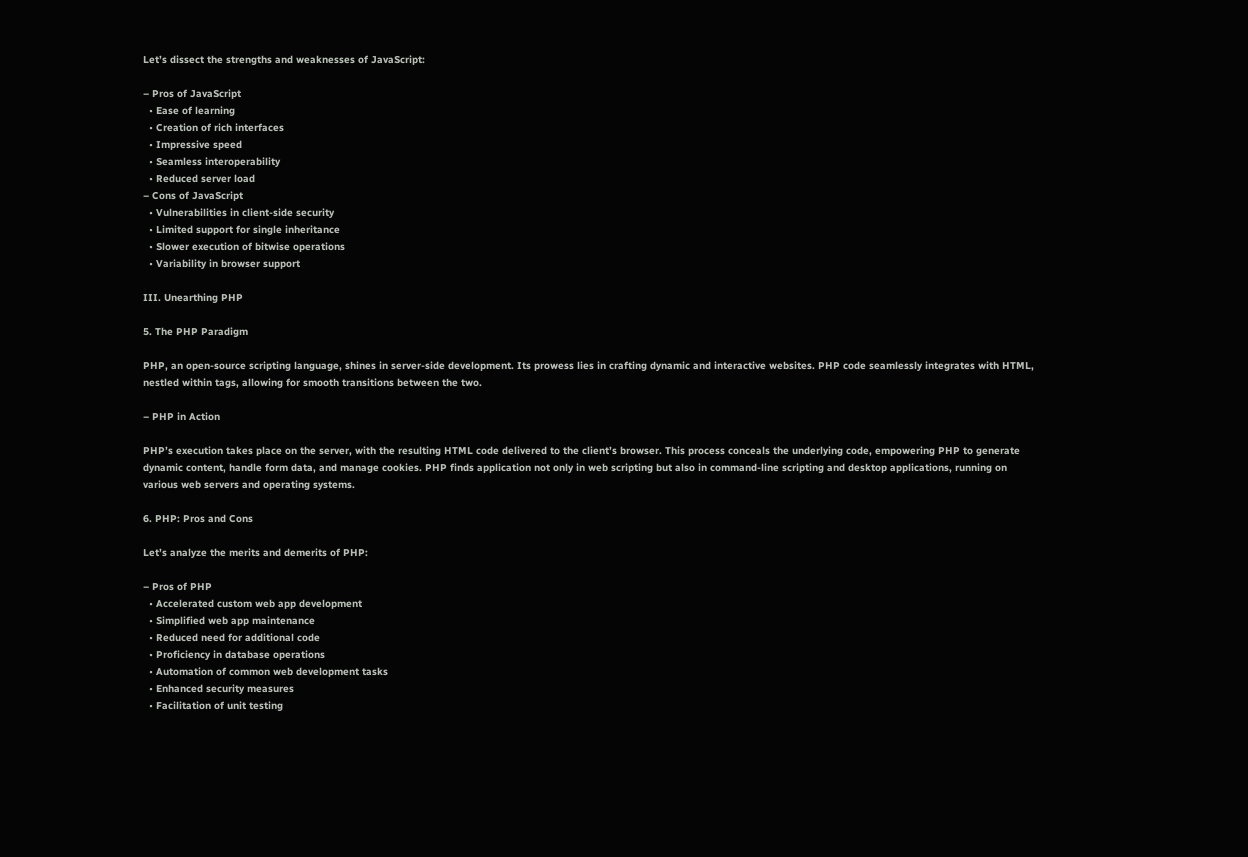Let’s dissect the strengths and weaknesses of JavaScript:

– Pros of JavaScript
  • Ease of learning
  • Creation of rich interfaces
  • Impressive speed
  • Seamless interoperability
  • Reduced server load
– Cons of JavaScript
  • Vulnerabilities in client-side security
  • Limited support for single inheritance
  • Slower execution of bitwise operations
  • Variability in browser support

III. Unearthing PHP

5. The PHP Paradigm

PHP, an open-source scripting language, shines in server-side development. Its prowess lies in crafting dynamic and interactive websites. PHP code seamlessly integrates with HTML, nestled within tags, allowing for smooth transitions between the two.

– PHP in Action

PHP’s execution takes place on the server, with the resulting HTML code delivered to the client’s browser. This process conceals the underlying code, empowering PHP to generate dynamic content, handle form data, and manage cookies. PHP finds application not only in web scripting but also in command-line scripting and desktop applications, running on various web servers and operating systems.

6. PHP: Pros and Cons

Let’s analyze the merits and demerits of PHP:

– Pros of PHP
  • Accelerated custom web app development
  • Simplified web app maintenance
  • Reduced need for additional code
  • Proficiency in database operations
  • Automation of common web development tasks
  • Enhanced security measures
  • Facilitation of unit testing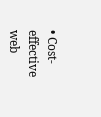• Cost-effective web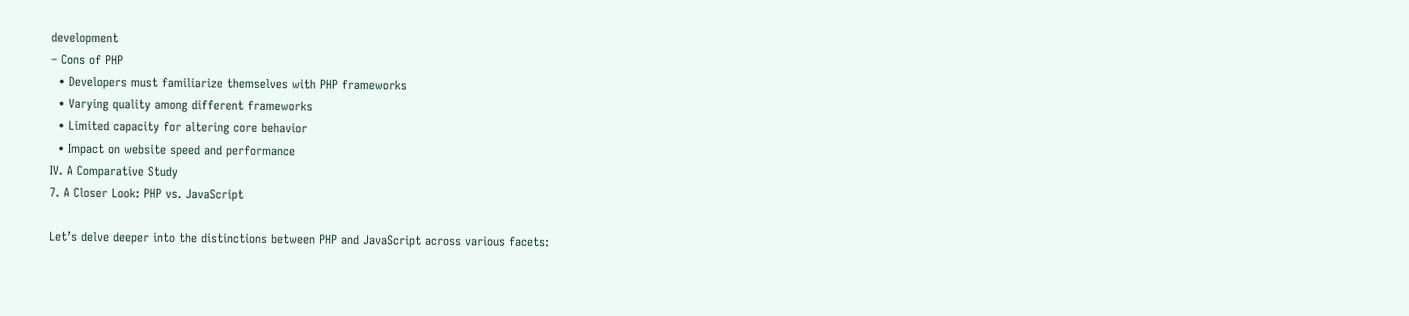development
– Cons of PHP
  • Developers must familiarize themselves with PHP frameworks
  • Varying quality among different frameworks
  • Limited capacity for altering core behavior
  • Impact on website speed and performance
IV. A Comparative Study
7. A Closer Look: PHP vs. JavaScript

Let’s delve deeper into the distinctions between PHP and JavaScript across various facets: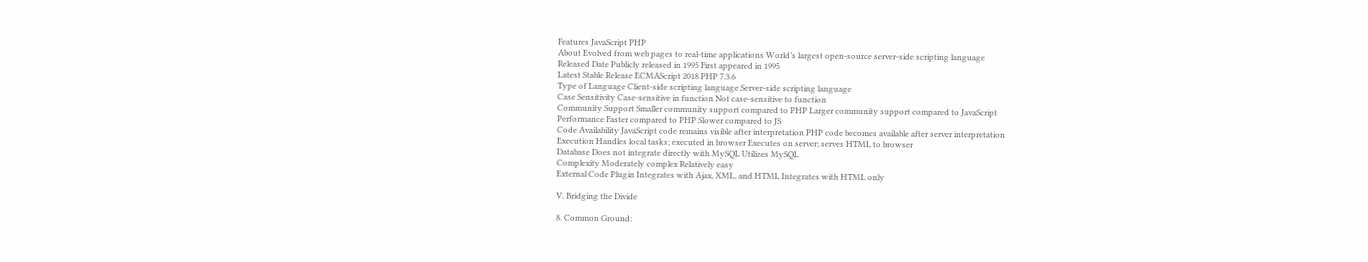Features JavaScript PHP
About Evolved from web pages to real-time applications World’s largest open-source server-side scripting language
Released Date Publicly released in 1995 First appeared in 1995
Latest Stable Release ECMAScript 2018 PHP 7.3.6
Type of Language Client-side scripting language Server-side scripting language
Case Sensitivity Case-sensitive in function Not case-sensitive to function
Community Support Smaller community support compared to PHP Larger community support compared to JavaScript
Performance Faster compared to PHP Slower compared to JS
Code Availability JavaScript code remains visible after interpretation PHP code becomes available after server interpretation
Execution Handles local tasks; executed in browser Executes on server; serves HTML to browser
Database Does not integrate directly with MySQL Utilizes MySQL
Complexity Moderately complex Relatively easy
External Code Plugin Integrates with Ajax, XML, and HTML Integrates with HTML only

V. Bridging the Divide

8. Common Ground: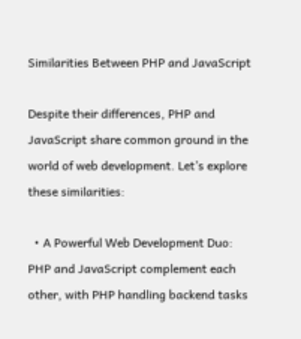Similarities Between PHP and JavaScript

Despite their differences, PHP and JavaScript share common ground in the world of web development. Let’s explore these similarities:

  • A Powerful Web Development Duo: PHP and JavaScript complement each other, with PHP handling backend tasks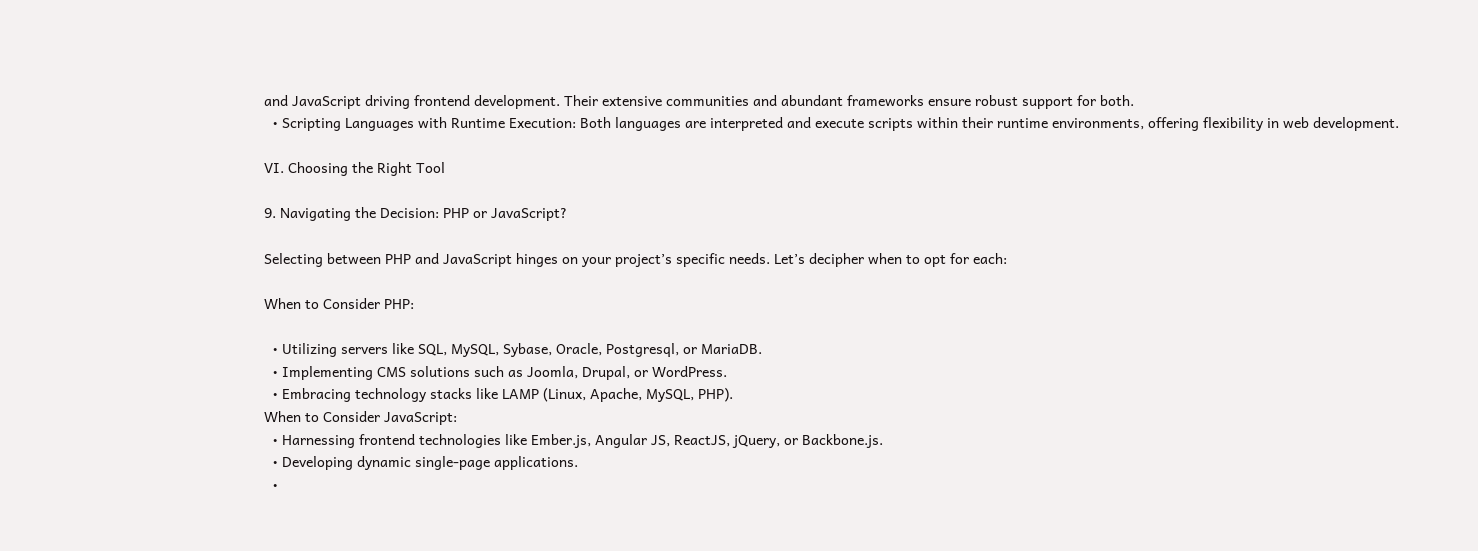and JavaScript driving frontend development. Their extensive communities and abundant frameworks ensure robust support for both.
  • Scripting Languages with Runtime Execution: Both languages are interpreted and execute scripts within their runtime environments, offering flexibility in web development.

VI. Choosing the Right Tool

9. Navigating the Decision: PHP or JavaScript?

Selecting between PHP and JavaScript hinges on your project’s specific needs. Let’s decipher when to opt for each:

When to Consider PHP:

  • Utilizing servers like SQL, MySQL, Sybase, Oracle, Postgresql, or MariaDB.
  • Implementing CMS solutions such as Joomla, Drupal, or WordPress.
  • Embracing technology stacks like LAMP (Linux, Apache, MySQL, PHP).
When to Consider JavaScript:
  • Harnessing frontend technologies like Ember.js, Angular JS, ReactJS, jQuery, or Backbone.js.
  • Developing dynamic single-page applications.
  •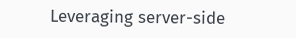Leveraging server-side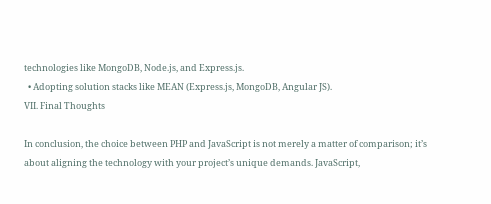technologies like MongoDB, Node.js, and Express.js.
  • Adopting solution stacks like MEAN (Express.js, MongoDB, Angular JS).
VII. Final Thoughts

In conclusion, the choice between PHP and JavaScript is not merely a matter of comparison; it’s about aligning the technology with your project’s unique demands. JavaScript,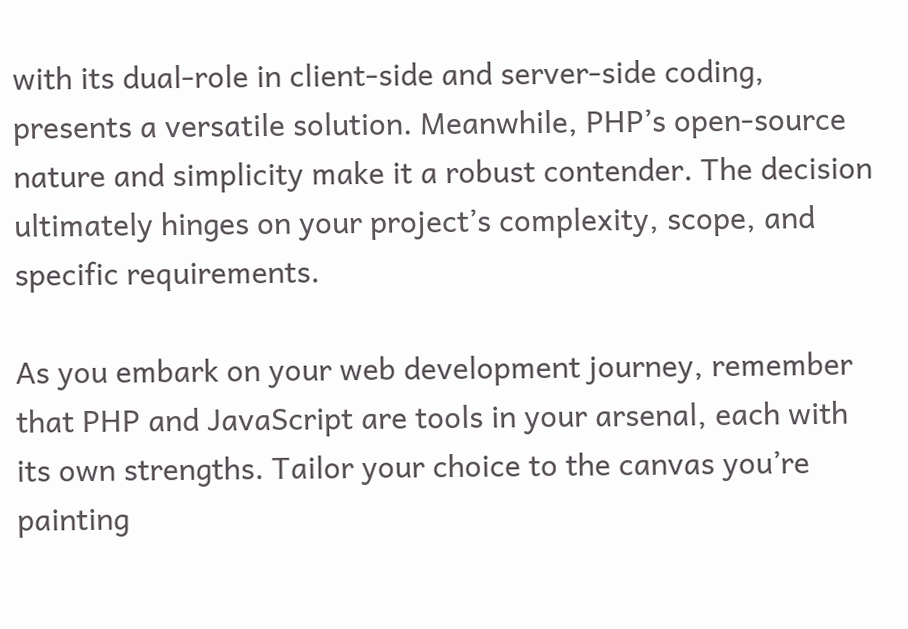with its dual-role in client-side and server-side coding, presents a versatile solution. Meanwhile, PHP’s open-source nature and simplicity make it a robust contender. The decision ultimately hinges on your project’s complexity, scope, and specific requirements.

As you embark on your web development journey, remember that PHP and JavaScript are tools in your arsenal, each with its own strengths. Tailor your choice to the canvas you’re painting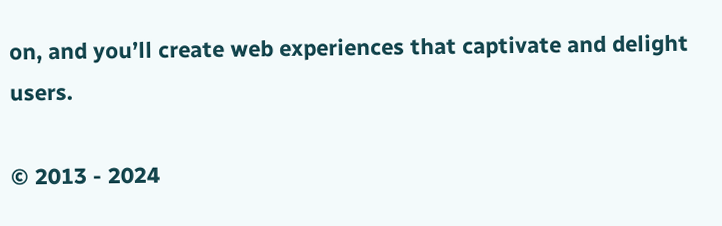on, and you’ll create web experiences that captivate and delight users.

© 2013 - 2024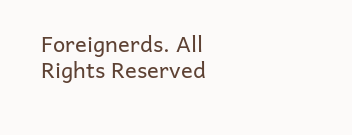Foreignerds. All Rights Reserved